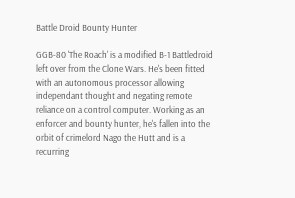Battle Droid Bounty Hunter

GGB-80 'The Roach' is a modified B-1 Battledroid left over from the Clone Wars. He's been fitted with an autonomous processor allowing independant thought and negating remote reliance on a control computer. Working as an enforcer and bounty hunter, he's fallen into the orbit of crimelord Nago the Hutt and is a recurring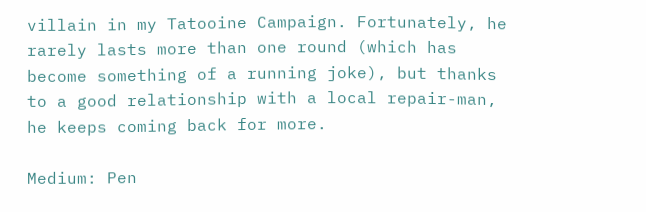villain in my Tatooine Campaign. Fortunately, he rarely lasts more than one round (which has become something of a running joke), but thanks to a good relationship with a local repair-man, he keeps coming back for more.

Medium: Pen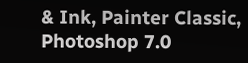& Ink, Painter Classic, Photoshop 7.0